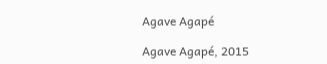Agave Agapé

Agave Agapé, 2015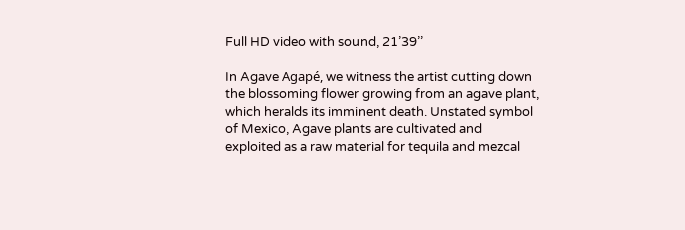Full HD video with sound, 21’39’’

In Agave Agapé, we witness the artist cutting down the blossoming flower growing from an agave plant, which heralds its imminent death. Unstated symbol of Mexico, Agave plants are cultivated and exploited as a raw material for tequila and mezcal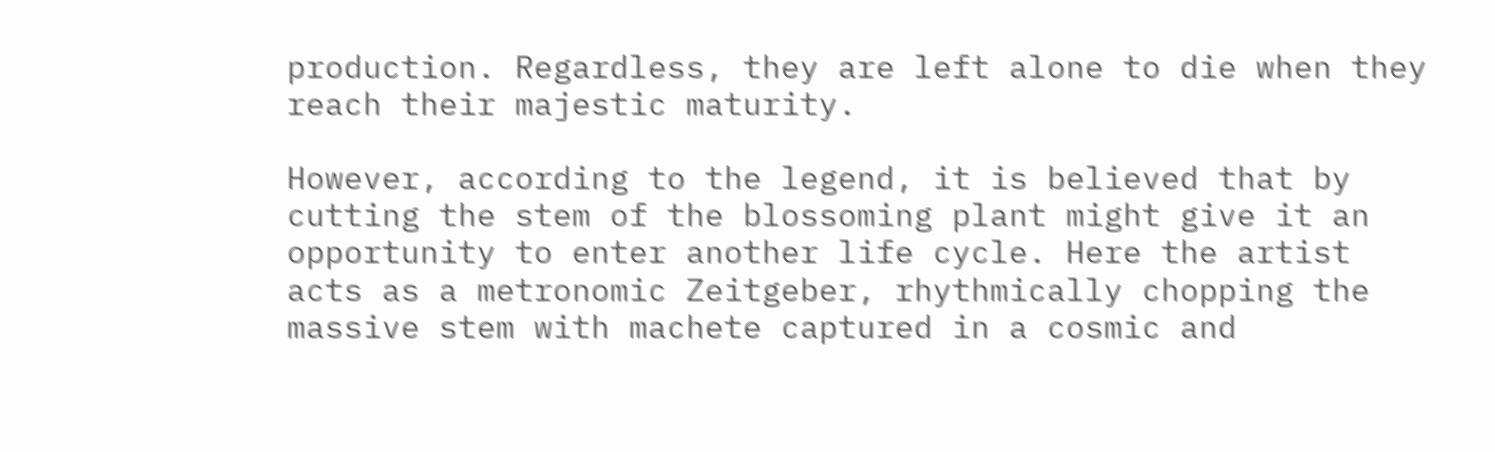production. Regardless, they are left alone to die when they reach their majestic maturity.

However, according to the legend, it is believed that by cutting the stem of the blossoming plant might give it an opportunity to enter another life cycle. Here the artist acts as a metronomic Zeitgeber, rhythmically chopping the massive stem with machete captured in a cosmic and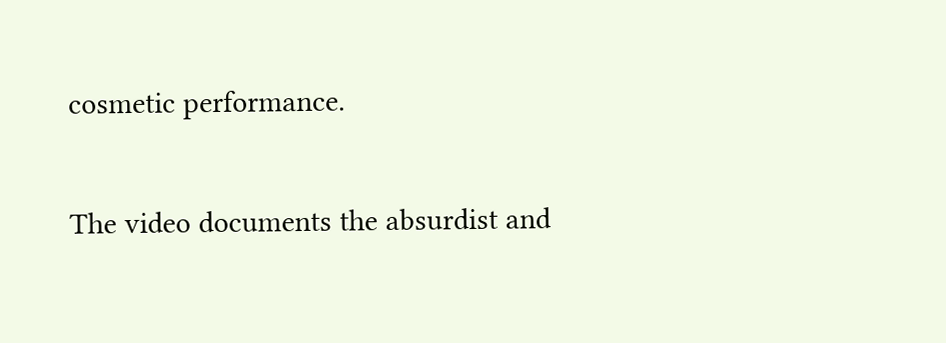cosmetic performance.

The video documents the absurdist and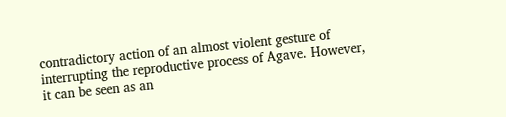contradictory action of an almost violent gesture of interrupting the reproductive process of Agave. However, it can be seen as an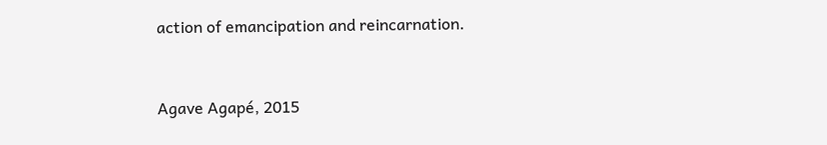action of emancipation and reincarnation.


Agave Agapé, 2015